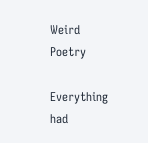Weird Poetry

Everything had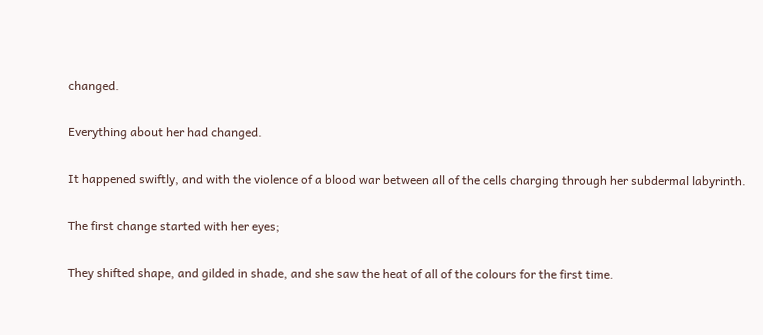changed.

Everything about her had changed.

It happened swiftly, and with the violence of a blood war between all of the cells charging through her subdermal labyrinth.

The first change started with her eyes;

They shifted shape, and gilded in shade, and she saw the heat of all of the colours for the first time.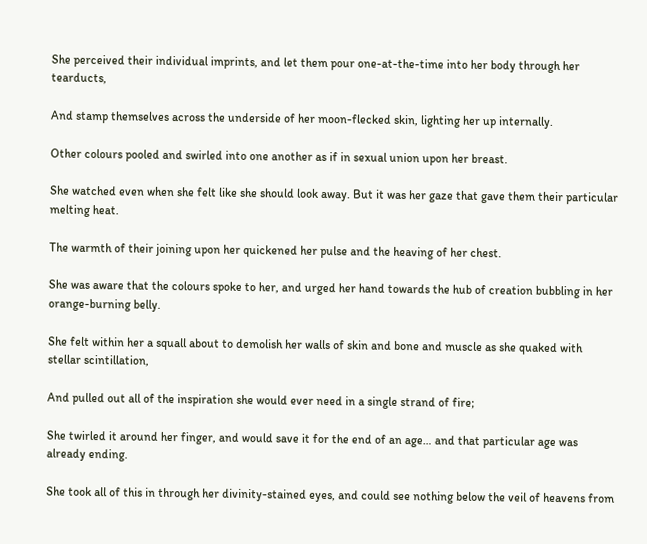She perceived their individual imprints, and let them pour one-at-the-time into her body through her tearducts,

And stamp themselves across the underside of her moon-flecked skin, lighting her up internally.

Other colours pooled and swirled into one another as if in sexual union upon her breast.

She watched even when she felt like she should look away. But it was her gaze that gave them their particular melting heat.

The warmth of their joining upon her quickened her pulse and the heaving of her chest.

She was aware that the colours spoke to her, and urged her hand towards the hub of creation bubbling in her orange-burning belly.

She felt within her a squall about to demolish her walls of skin and bone and muscle as she quaked with stellar scintillation,

And pulled out all of the inspiration she would ever need in a single strand of fire;

She twirled it around her finger, and would save it for the end of an age… and that particular age was already ending.

She took all of this in through her divinity-stained eyes, and could see nothing below the veil of heavens from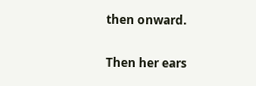then onward.

Then her ears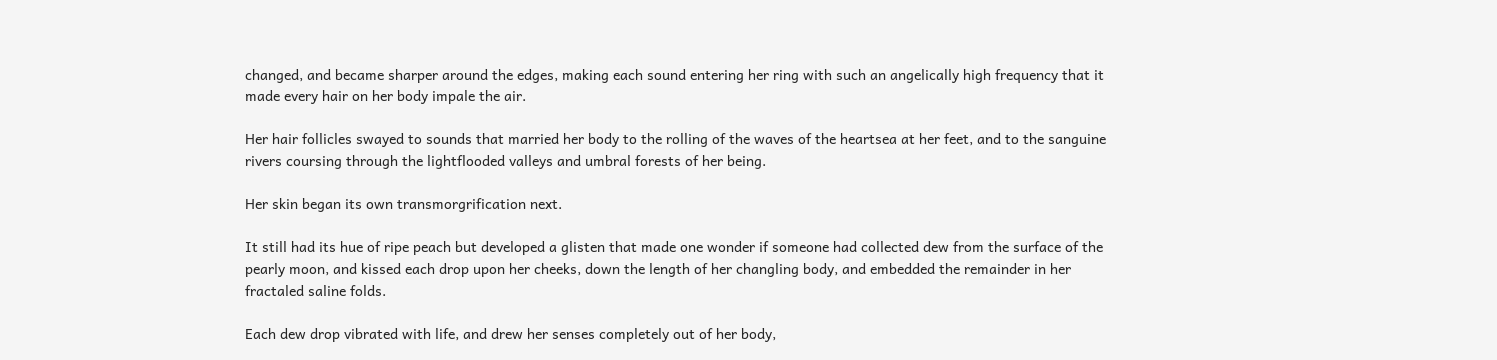changed, and became sharper around the edges, making each sound entering her ring with such an angelically high frequency that it made every hair on her body impale the air.

Her hair follicles swayed to sounds that married her body to the rolling of the waves of the heartsea at her feet, and to the sanguine rivers coursing through the lightflooded valleys and umbral forests of her being.

Her skin began its own transmorgrification next.

It still had its hue of ripe peach but developed a glisten that made one wonder if someone had collected dew from the surface of the pearly moon, and kissed each drop upon her cheeks, down the length of her changling body, and embedded the remainder in her fractaled saline folds.

Each dew drop vibrated with life, and drew her senses completely out of her body,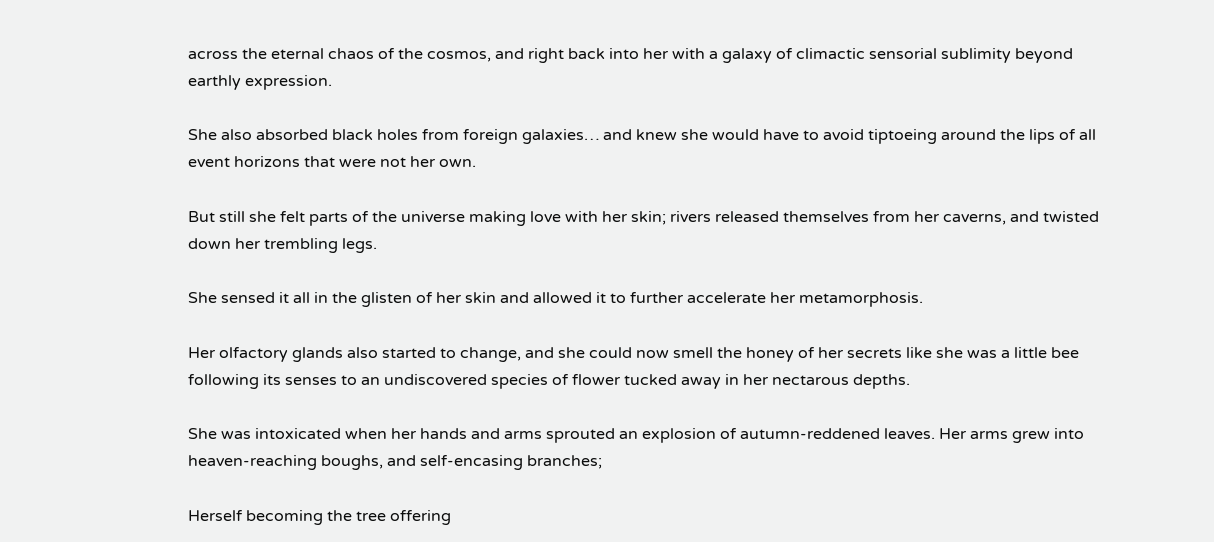across the eternal chaos of the cosmos, and right back into her with a galaxy of climactic sensorial sublimity beyond earthly expression.

She also absorbed black holes from foreign galaxies… and knew she would have to avoid tiptoeing around the lips of all event horizons that were not her own.

But still she felt parts of the universe making love with her skin; rivers released themselves from her caverns, and twisted down her trembling legs.

She sensed it all in the glisten of her skin and allowed it to further accelerate her metamorphosis.

Her olfactory glands also started to change, and she could now smell the honey of her secrets like she was a little bee following its senses to an undiscovered species of flower tucked away in her nectarous depths.

She was intoxicated when her hands and arms sprouted an explosion of autumn-reddened leaves. Her arms grew into heaven-reaching boughs, and self-encasing branches;

Herself becoming the tree offering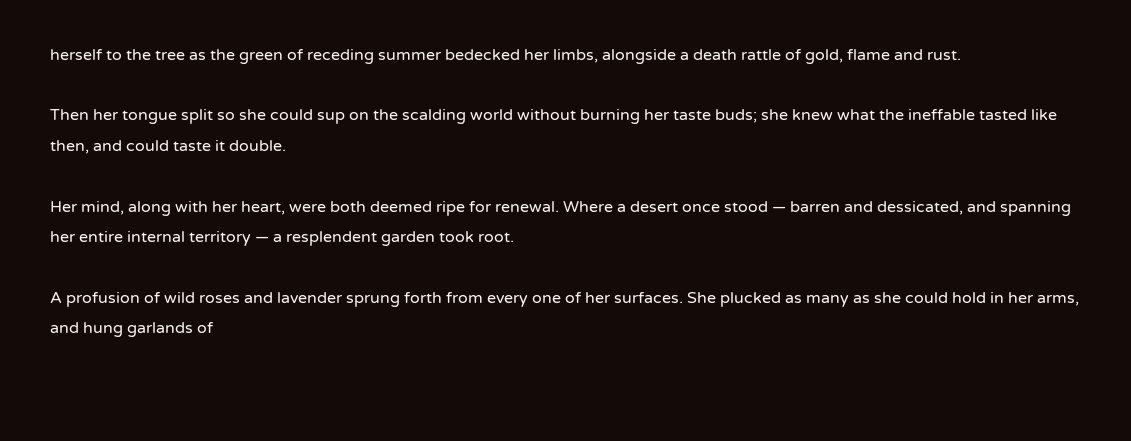herself to the tree as the green of receding summer bedecked her limbs, alongside a death rattle of gold, flame and rust.

Then her tongue split so she could sup on the scalding world without burning her taste buds; she knew what the ineffable tasted like then, and could taste it double.

Her mind, along with her heart, were both deemed ripe for renewal. Where a desert once stood — barren and dessicated, and spanning her entire internal territory — a resplendent garden took root.

A profusion of wild roses and lavender sprung forth from every one of her surfaces. She plucked as many as she could hold in her arms, and hung garlands of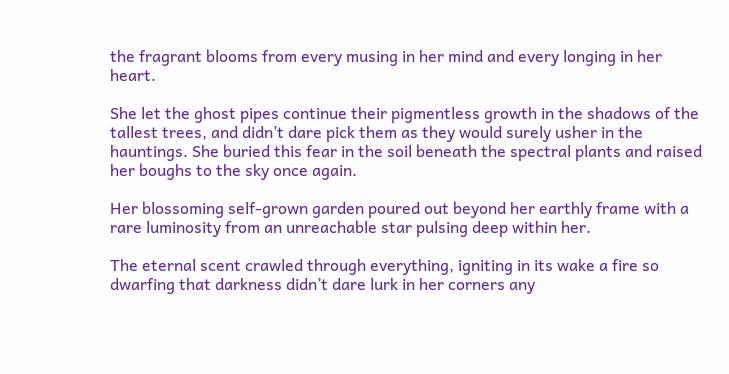the fragrant blooms from every musing in her mind and every longing in her heart.

She let the ghost pipes continue their pigmentless growth in the shadows of the tallest trees, and didn’t dare pick them as they would surely usher in the hauntings. She buried this fear in the soil beneath the spectral plants and raised her boughs to the sky once again.

Her blossoming self-grown garden poured out beyond her earthly frame with a rare luminosity from an unreachable star pulsing deep within her.

The eternal scent crawled through everything, igniting in its wake a fire so dwarfing that darkness didn’t dare lurk in her corners any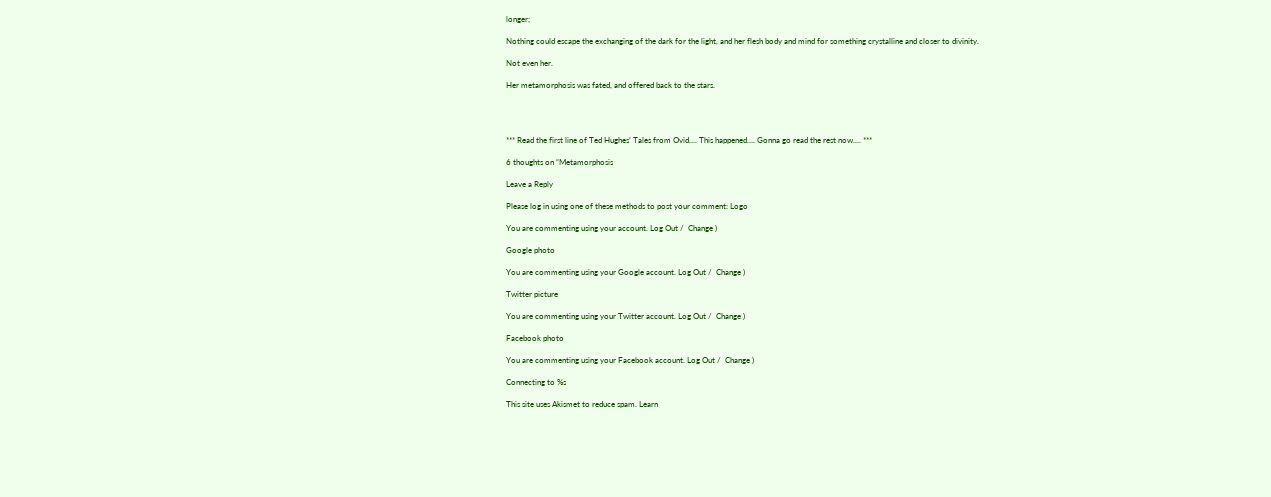longer;

Nothing could escape the exchanging of the dark for the light, and her flesh body and mind for something crystalline and closer to divinity.

Not even her.

Her metamorphosis was fated, and offered back to the stars.




*** Read the first line of Ted Hughes’ Tales from Ovid…. This happened…. Gonna go read the rest now…. ***

6 thoughts on “Metamorphosis

Leave a Reply

Please log in using one of these methods to post your comment: Logo

You are commenting using your account. Log Out /  Change )

Google photo

You are commenting using your Google account. Log Out /  Change )

Twitter picture

You are commenting using your Twitter account. Log Out /  Change )

Facebook photo

You are commenting using your Facebook account. Log Out /  Change )

Connecting to %s

This site uses Akismet to reduce spam. Learn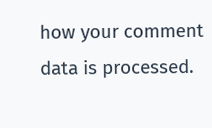how your comment data is processed.